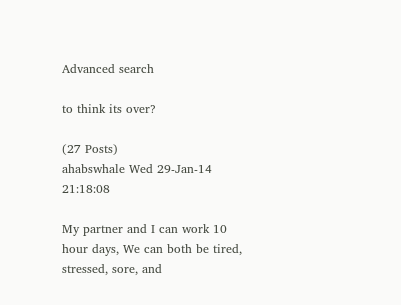Advanced search

to think its over?

(27 Posts)
ahabswhale Wed 29-Jan-14 21:18:08

My partner and I can work 10 hour days, We can both be tired, stressed, sore, and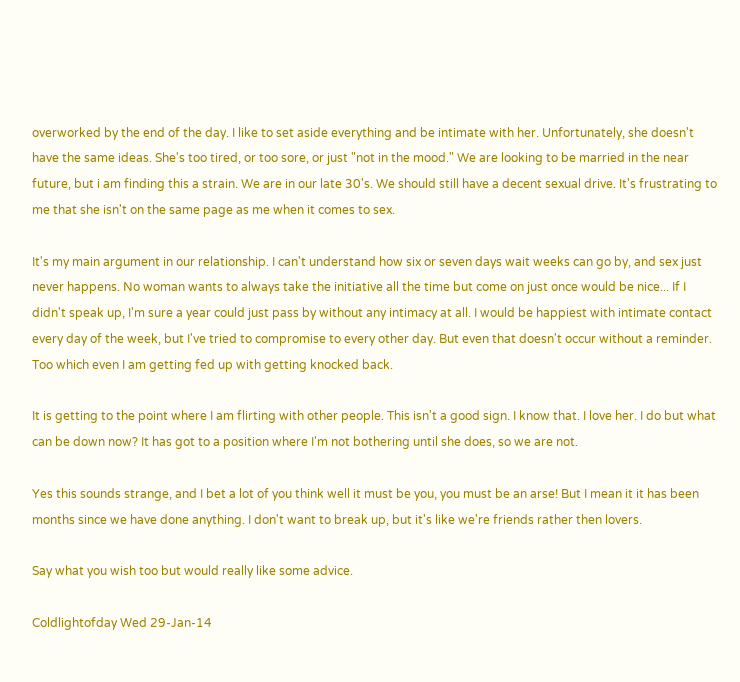overworked by the end of the day. I like to set aside everything and be intimate with her. Unfortunately, she doesn't have the same ideas. She's too tired, or too sore, or just "not in the mood." We are looking to be married in the near future, but i am finding this a strain. We are in our late 30's. We should still have a decent sexual drive. It's frustrating to me that she isn't on the same page as me when it comes to sex.

It's my main argument in our relationship. I can't understand how six or seven days wait weeks can go by, and sex just never happens. No woman wants to always take the initiative all the time but come on just once would be nice... If I didn't speak up, I'm sure a year could just pass by without any intimacy at all. I would be happiest with intimate contact every day of the week, but I've tried to compromise to every other day. But even that doesn't occur without a reminder. Too which even I am getting fed up with getting knocked back.

It is getting to the point where I am flirting with other people. This isn't a good sign. I know that. I love her. I do but what can be down now? It has got to a position where I'm not bothering until she does, so we are not.

Yes this sounds strange, and I bet a lot of you think well it must be you, you must be an arse! But I mean it it has been months since we have done anything. I don't want to break up, but it's like we're friends rather then lovers.

Say what you wish too but would really like some advice.

Coldlightofday Wed 29-Jan-14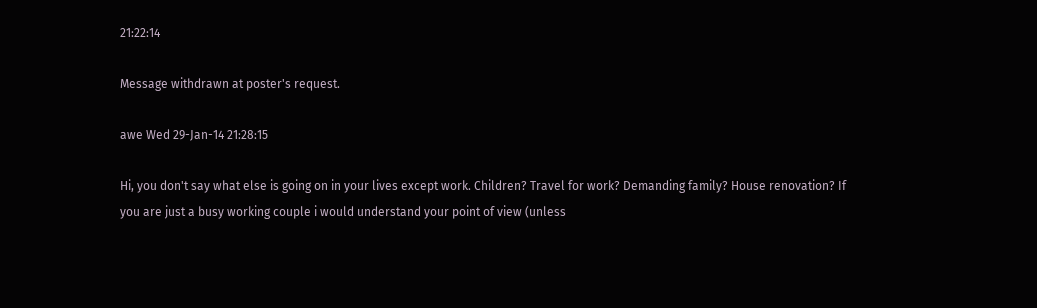21:22:14

Message withdrawn at poster's request.

awe Wed 29-Jan-14 21:28:15

Hi, you don't say what else is going on in your lives except work. Children? Travel for work? Demanding family? House renovation? If you are just a busy working couple i would understand your point of view (unless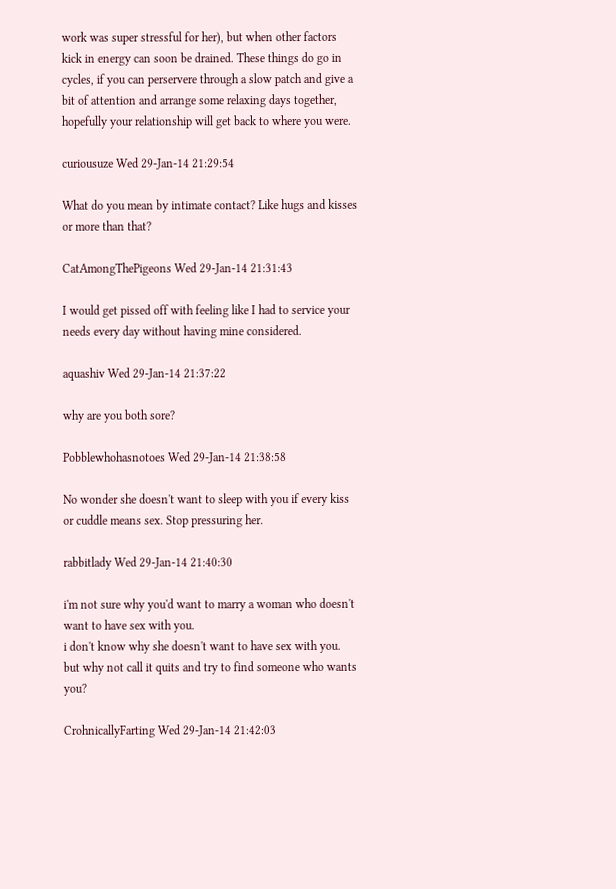work was super stressful for her), but when other factors kick in energy can soon be drained. These things do go in cycles, if you can perservere through a slow patch and give a bit of attention and arrange some relaxing days together, hopefully your relationship will get back to where you were.

curiousuze Wed 29-Jan-14 21:29:54

What do you mean by intimate contact? Like hugs and kisses or more than that?

CatAmongThePigeons Wed 29-Jan-14 21:31:43

I would get pissed off with feeling like I had to service your needs every day without having mine considered.

aquashiv Wed 29-Jan-14 21:37:22

why are you both sore?

Pobblewhohasnotoes Wed 29-Jan-14 21:38:58

No wonder she doesn't want to sleep with you if every kiss or cuddle means sex. Stop pressuring her.

rabbitlady Wed 29-Jan-14 21:40:30

i'm not sure why you'd want to marry a woman who doesn't want to have sex with you.
i don't know why she doesn't want to have sex with you.
but why not call it quits and try to find someone who wants you?

CrohnicallyFarting Wed 29-Jan-14 21:42:03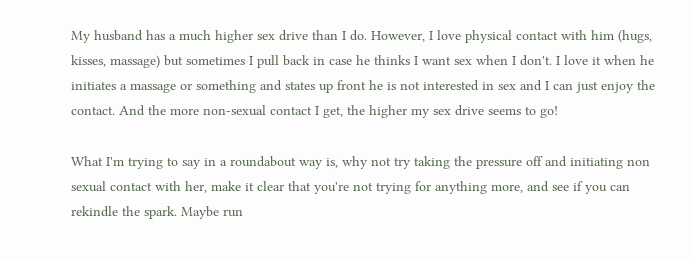My husband has a much higher sex drive than I do. However, I love physical contact with him (hugs, kisses, massage) but sometimes I pull back in case he thinks I want sex when I don't. I love it when he initiates a massage or something and states up front he is not interested in sex and I can just enjoy the contact. And the more non-sexual contact I get, the higher my sex drive seems to go!

What I'm trying to say in a roundabout way is, why not try taking the pressure off and initiating non sexual contact with her, make it clear that you're not trying for anything more, and see if you can rekindle the spark. Maybe run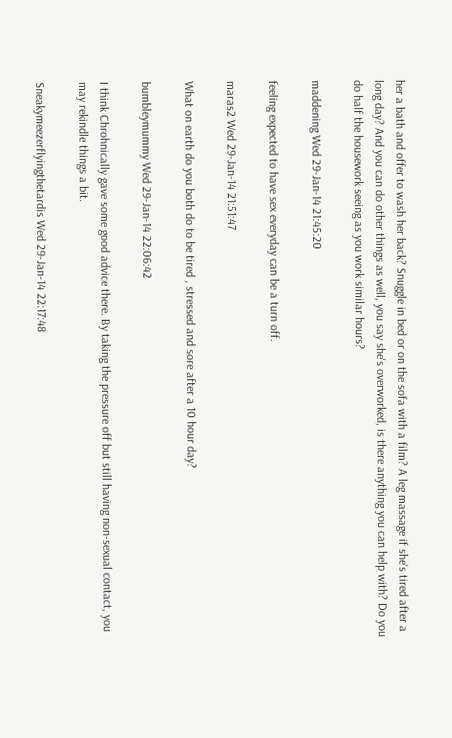her a bath and offer to wash her back? Snuggle in bed or on the sofa with a film? A leg massage if she's tired after a long day? And you can do other things as well, you say she's overworked, is there anything you can help with? Do you do half the housework seeing as you work similar hours?

maddening Wed 29-Jan-14 21:45:20

feeling expected to have sex everyday can be a turn off.

maras2 Wed 29-Jan-14 21:51:47

What on earth do you both do to be tired , stressed and sore after a 10 hour day?

bumbleymummy Wed 29-Jan-14 22:06:42

I think Chrohnically gave some good advice there. By taking the pressure off but still having non-sexual contact, you may rekindle things a bit.

Sneakymeezerflyingthetardis Wed 29-Jan-14 22:17:48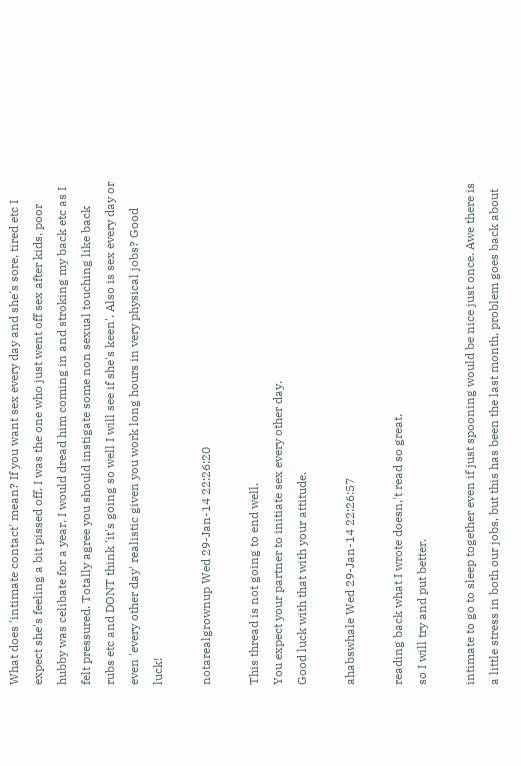What does 'intimate contact' mean? If you want sex every day and she's sore, tired etc I expect she's feeling a bit pissed off. I was the one who just went off sex after kids, poor hubby was celibate for a year. I would dread him coming in and stroking my back etc as I felt pressured. Totally agree you should instigate some non sexual touching like back rubs etc and DONT think 'it's going so well I will see if she's keen'. Also is sex every day or even 'every other day' realistic given you work long hours in very physical jobs? Good luck!

notarealgrownup Wed 29-Jan-14 22:26:20

This thread is not going to end well.
You expect your partner to initiate sex every other day.
Good luck with that with your attitude.

ahabswhale Wed 29-Jan-14 22:26:57

reading back what I wrote doesn,'t read so great.
so I will try and put better.

intimate to go to sleep together even if just spooning would be nice just once. Awe there is a little stress in both our jobs, but this has been the last month, problem goes back about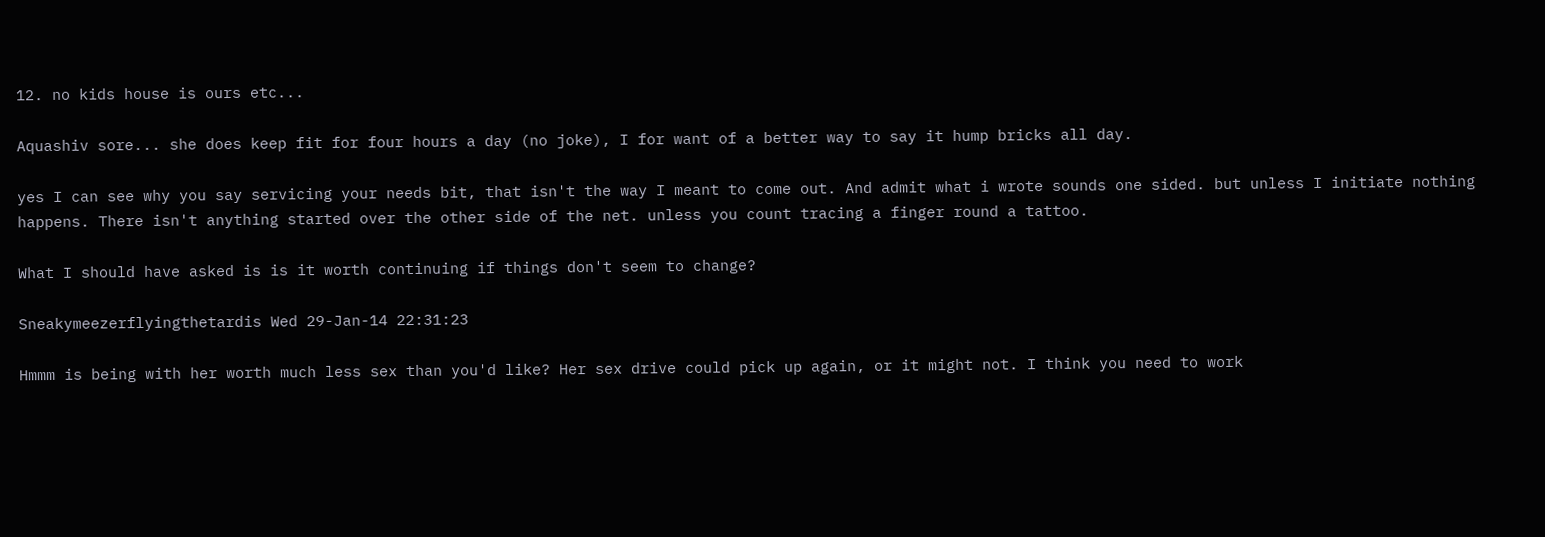12. no kids house is ours etc...

Aquashiv sore... she does keep fit for four hours a day (no joke), I for want of a better way to say it hump bricks all day.

yes I can see why you say servicing your needs bit, that isn't the way I meant to come out. And admit what i wrote sounds one sided. but unless I initiate nothing happens. There isn't anything started over the other side of the net. unless you count tracing a finger round a tattoo.

What I should have asked is is it worth continuing if things don't seem to change?

Sneakymeezerflyingthetardis Wed 29-Jan-14 22:31:23

Hmmm is being with her worth much less sex than you'd like? Her sex drive could pick up again, or it might not. I think you need to work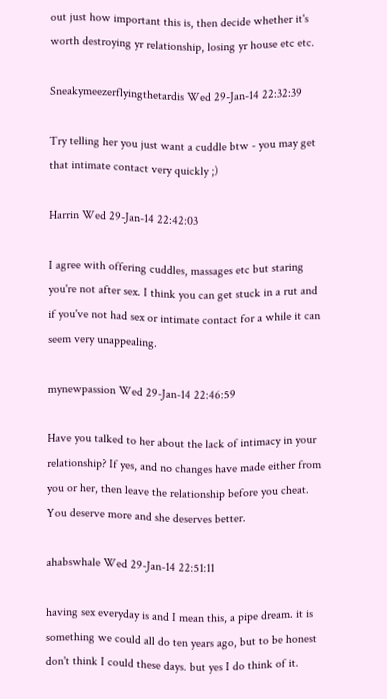out just how important this is, then decide whether it's worth destroying yr relationship, losing yr house etc etc.

Sneakymeezerflyingthetardis Wed 29-Jan-14 22:32:39

Try telling her you just want a cuddle btw - you may get that intimate contact very quickly ;)

Harrin Wed 29-Jan-14 22:42:03

I agree with offering cuddles, massages etc but staring you're not after sex. I think you can get stuck in a rut and if you've not had sex or intimate contact for a while it can seem very unappealing.

mynewpassion Wed 29-Jan-14 22:46:59

Have you talked to her about the lack of intimacy in your relationship? If yes, and no changes have made either from you or her, then leave the relationship before you cheat. You deserve more and she deserves better.

ahabswhale Wed 29-Jan-14 22:51:11

having sex everyday is and I mean this, a pipe dream. it is something we could all do ten years ago, but to be honest don't think I could these days. but yes I do think of it.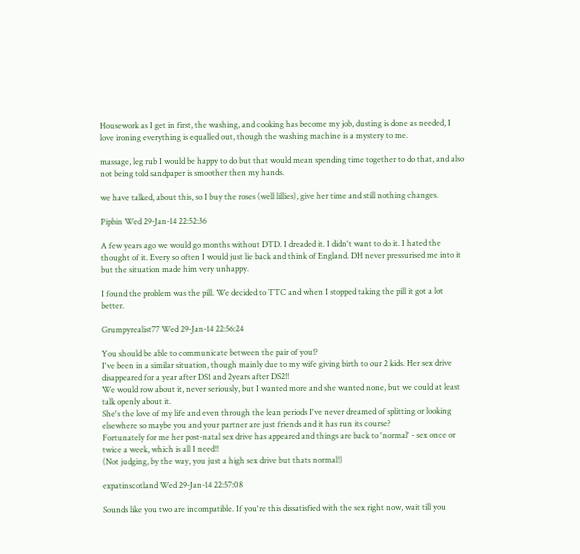Housework as I get in first, the washing, and cooking has become my job, dusting is done as needed, I love ironing everything is equalled out, though the washing machine is a mystery to me.

massage, leg rub I would be happy to do but that would mean spending time together to do that, and also not being told sandpaper is smoother then my hands.

we have talked, about this, so I buy the roses (well lillies), give her time and still nothing changes.

Pipbin Wed 29-Jan-14 22:52:36

A few years ago we would go months without DTD. I dreaded it. I didn't want to do it. I hated the thought of it. Every so often I would just lie back and think of England. DH never pressurised me into it but the situation made him very unhappy.

I found the problem was the pill. We decided to TTC and when I stopped taking the pill it got a lot better.

Grumpyrealist77 Wed 29-Jan-14 22:56:24

You should be able to communicate between the pair of you!?
I've been in a similar situation, though mainly due to my wife giving birth to our 2 kids. Her sex drive disappeared for a year after DS1 and 2years after DS2!!
We would row about it, never seriously, but I wanted more and she wanted none, but we could at least talk openly about it.
She's the love of my life and even through the lean periods I've never dreamed of splitting or looking elsewhere so maybe you and your partner are just friends and it has run its course?
Fortunately for me her post-natal sex drive has appeared and things are back to 'normal' - sex once or twice a week, which is all I need!!
(Not judging, by the way, you just a high sex drive but thats normal!)

expatinscotland Wed 29-Jan-14 22:57:08

Sounds like you two are incompatible. If you're this dissatisfied with the sex right now, wait till you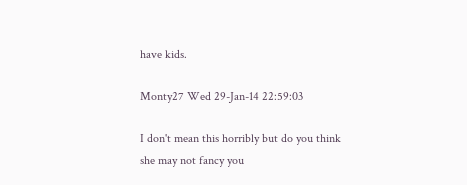have kids.

Monty27 Wed 29-Jan-14 22:59:03

I don't mean this horribly but do you think she may not fancy you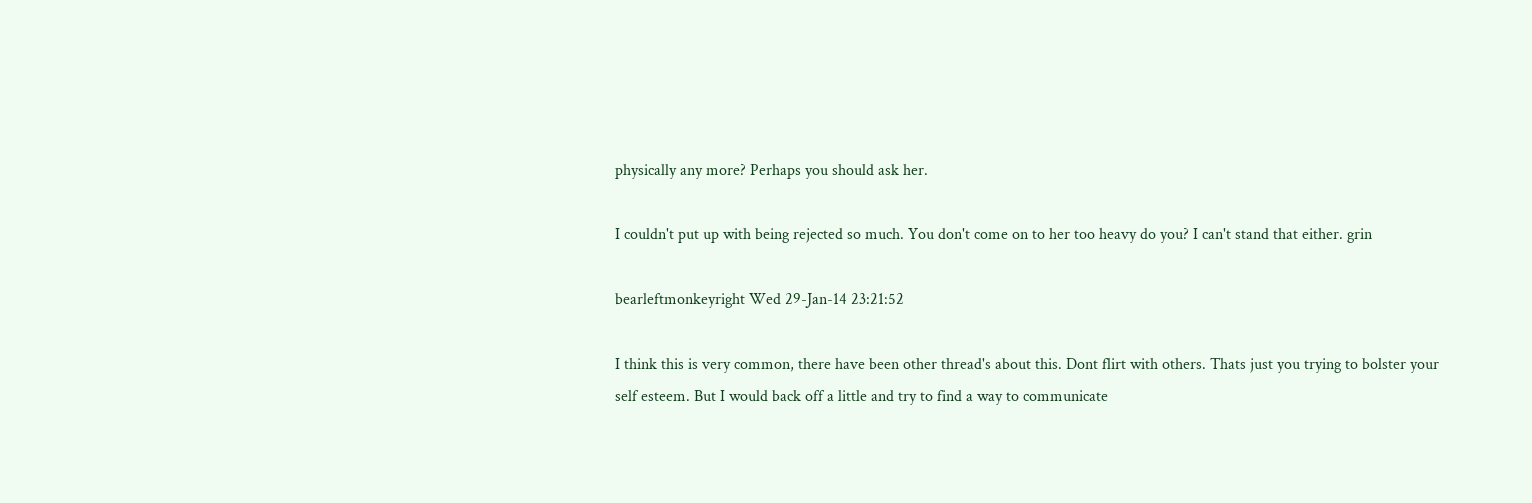physically any more? Perhaps you should ask her.

I couldn't put up with being rejected so much. You don't come on to her too heavy do you? I can't stand that either. grin

bearleftmonkeyright Wed 29-Jan-14 23:21:52

I think this is very common, there have been other thread's about this. Dont flirt with others. Thats just you trying to bolster your self esteem. But I would back off a little and try to find a way to communicate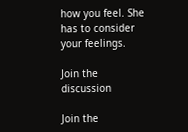how you feel. She has to consider your feelings.

Join the discussion

Join the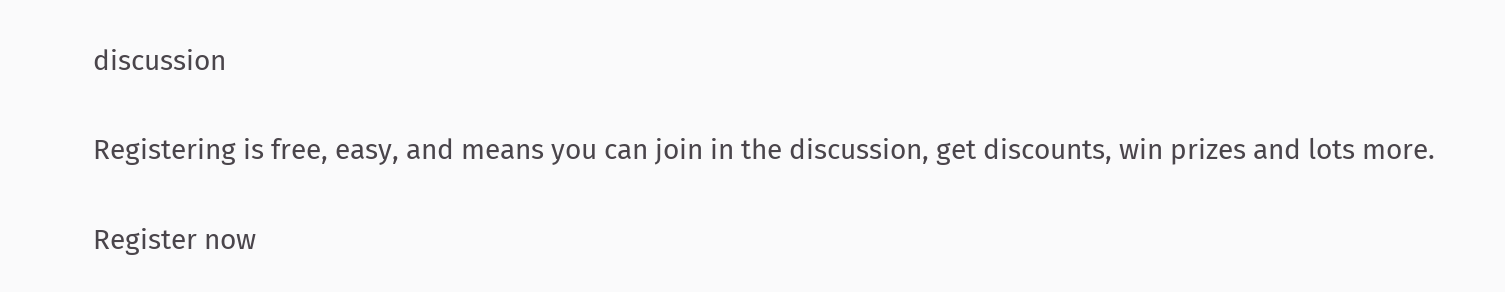discussion

Registering is free, easy, and means you can join in the discussion, get discounts, win prizes and lots more.

Register now